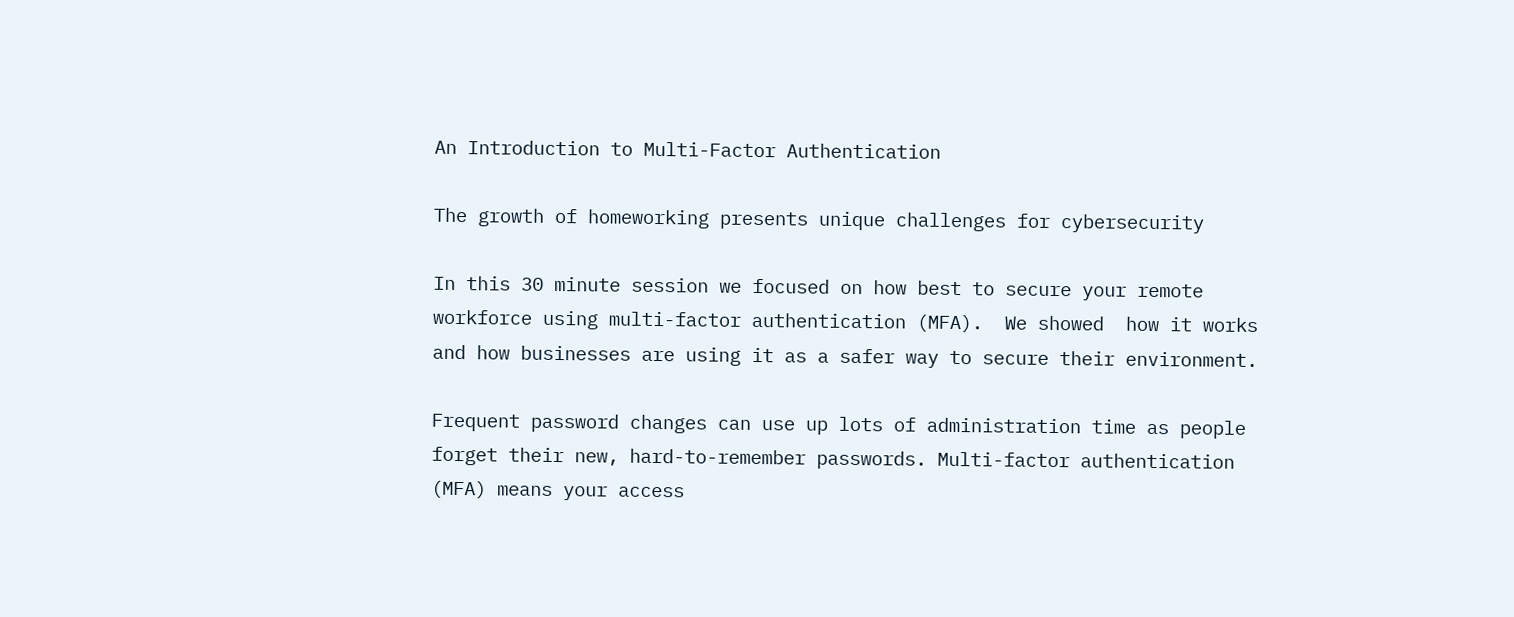An Introduction to Multi-Factor Authentication

The growth of homeworking presents unique challenges for cybersecurity

In this 30 minute session we focused on how best to secure your remote workforce using multi-factor authentication (MFA).  We showed  how it works and how businesses are using it as a safer way to secure their environment.

Frequent password changes can use up lots of administration time as people forget their new, hard-to-remember passwords. Multi-factor authentication (MFA) means your access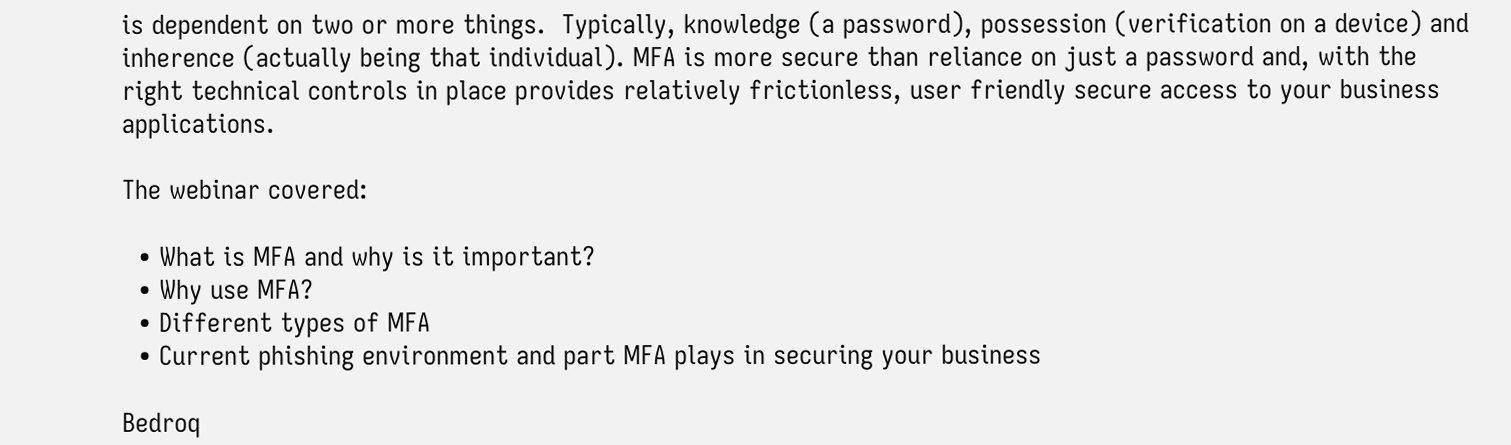is dependent on two or more things.  Typically, knowledge (a password), possession (verification on a device) and inherence (actually being that individual). MFA is more secure than reliance on just a password and, with the right technical controls in place provides relatively frictionless, user friendly secure access to your business applications.

The webinar covered:

  • What is MFA and why is it important?
  • Why use MFA?
  • Different types of MFA
  • Current phishing environment and part MFA plays in securing your business

Bedroq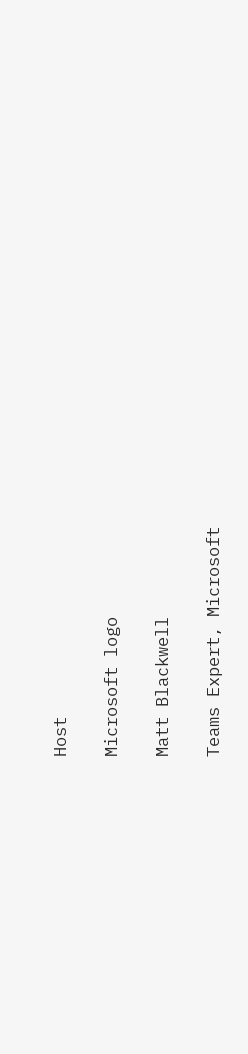Host

Microsoft logo

Matt Blackwell

Teams Expert, Microsoft